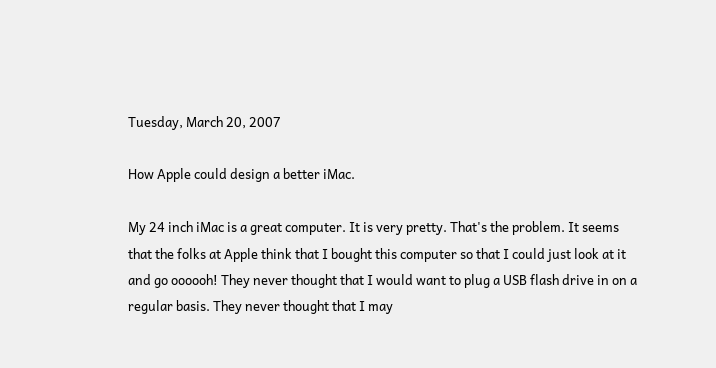Tuesday, March 20, 2007

How Apple could design a better iMac.

My 24 inch iMac is a great computer. It is very pretty. That's the problem. It seems that the folks at Apple think that I bought this computer so that I could just look at it and go oooooh! They never thought that I would want to plug a USB flash drive in on a regular basis. They never thought that I may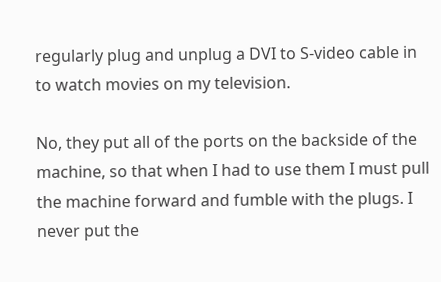regularly plug and unplug a DVI to S-video cable in to watch movies on my television.

No, they put all of the ports on the backside of the machine, so that when I had to use them I must pull the machine forward and fumble with the plugs. I never put the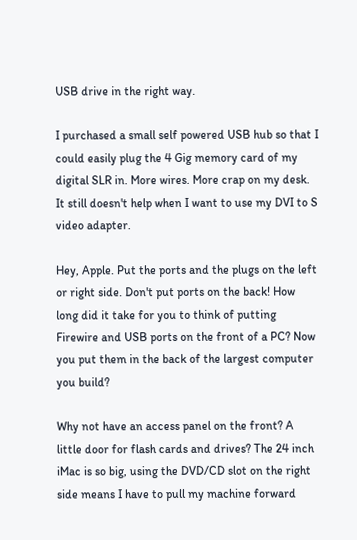USB drive in the right way.

I purchased a small self powered USB hub so that I could easily plug the 4 Gig memory card of my digital SLR in. More wires. More crap on my desk. It still doesn't help when I want to use my DVI to S video adapter.

Hey, Apple. Put the ports and the plugs on the left or right side. Don't put ports on the back! How long did it take for you to think of putting Firewire and USB ports on the front of a PC? Now you put them in the back of the largest computer you build?

Why not have an access panel on the front? A little door for flash cards and drives? The 24 inch iMac is so big, using the DVD/CD slot on the right side means I have to pull my machine forward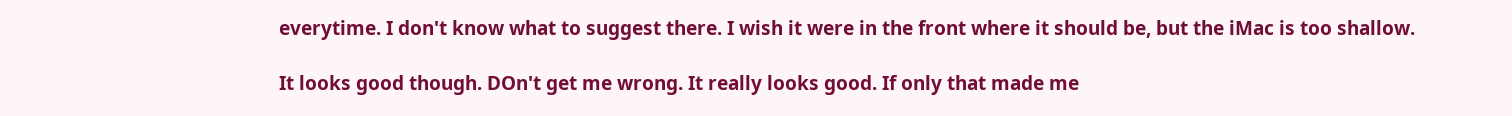everytime. I don't know what to suggest there. I wish it were in the front where it should be, but the iMac is too shallow.

It looks good though. DOn't get me wrong. It really looks good. If only that made me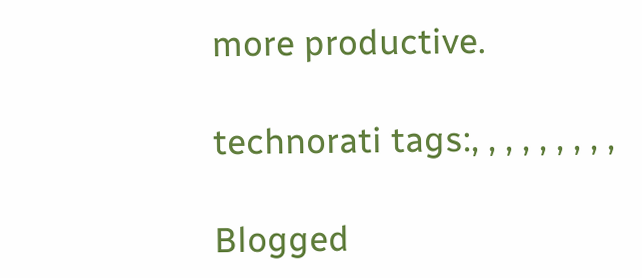more productive.

technorati tags:, , , , , , , , ,

Blogged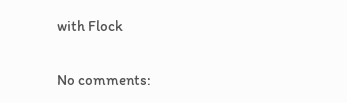with Flock

No comments: